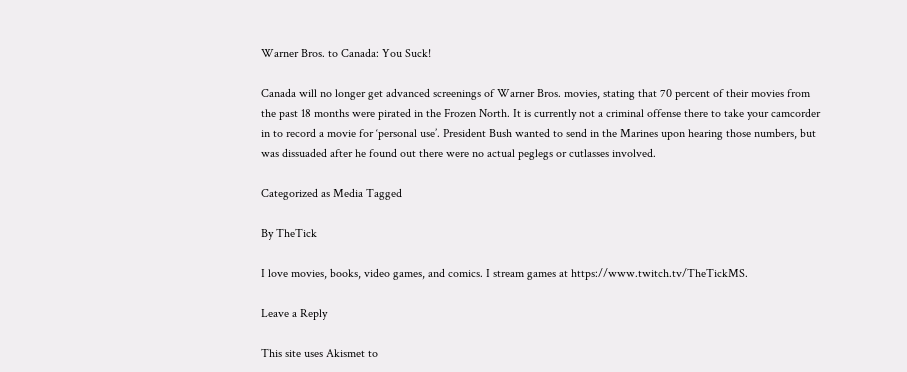Warner Bros. to Canada: You Suck!

Canada will no longer get advanced screenings of Warner Bros. movies, stating that 70 percent of their movies from the past 18 months were pirated in the Frozen North. It is currently not a criminal offense there to take your camcorder in to record a movie for ‘personal use’. President Bush wanted to send in the Marines upon hearing those numbers, but was dissuaded after he found out there were no actual peglegs or cutlasses involved.

Categorized as Media Tagged

By TheTick

I love movies, books, video games, and comics. I stream games at https://www.twitch.tv/TheTickMS.

Leave a Reply

This site uses Akismet to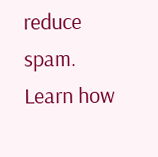reduce spam. Learn how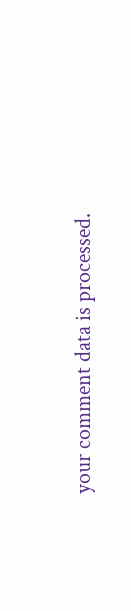your comment data is processed.